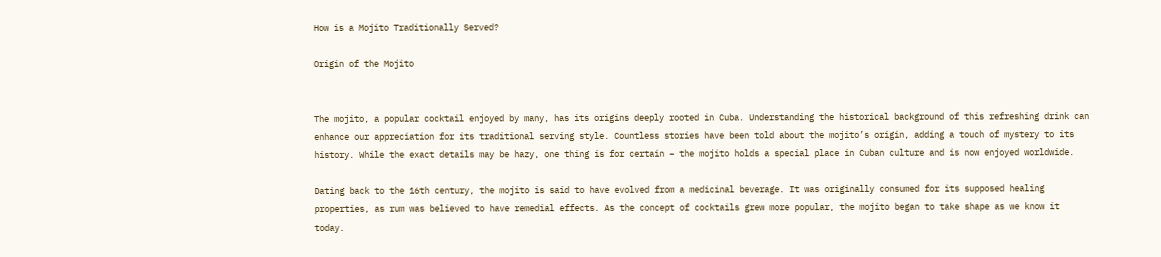How is a Mojito Traditionally Served?

Origin of the Mojito


The mojito, a popular cocktail enjoyed by many, has its origins deeply rooted in Cuba. Understanding the historical background of this refreshing drink can enhance our appreciation for its traditional serving style. Countless stories have been told about the mojito’s origin, adding a touch of mystery to its history. While the exact details may be hazy, one thing is for certain – the mojito holds a special place in Cuban culture and is now enjoyed worldwide.

Dating back to the 16th century, the mojito is said to have evolved from a medicinal beverage. It was originally consumed for its supposed healing properties, as rum was believed to have remedial effects. As the concept of cocktails grew more popular, the mojito began to take shape as we know it today.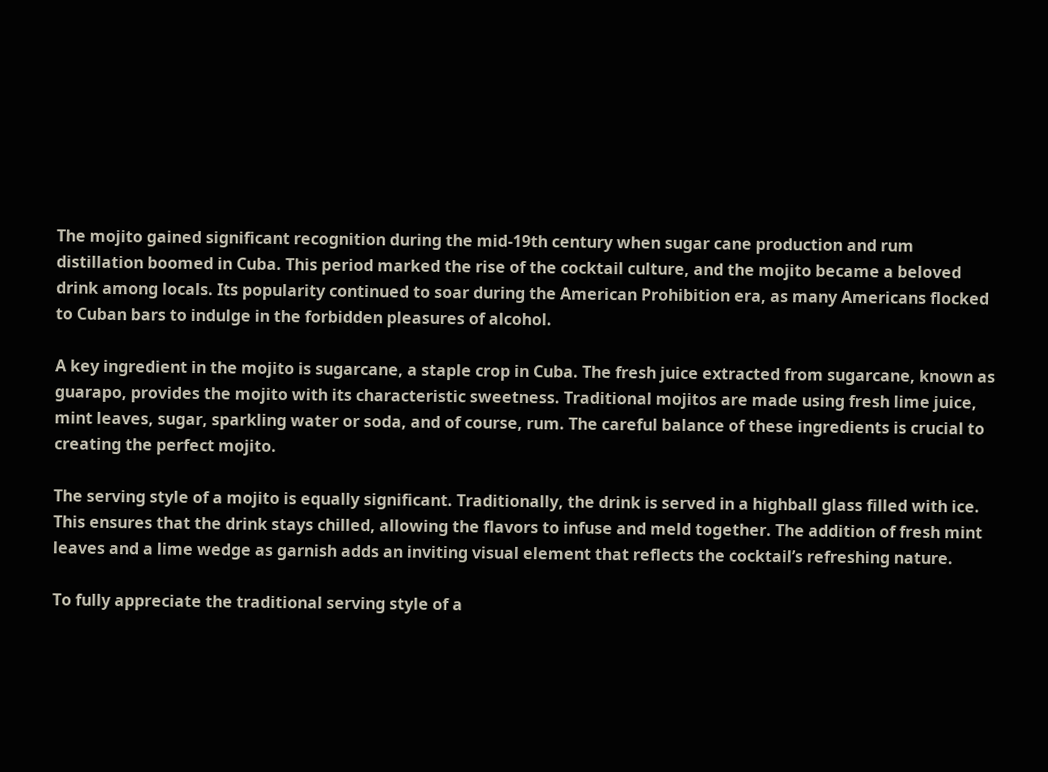The mojito gained significant recognition during the mid-19th century when sugar cane production and rum distillation boomed in Cuba. This period marked the rise of the cocktail culture, and the mojito became a beloved drink among locals. Its popularity continued to soar during the American Prohibition era, as many Americans flocked to Cuban bars to indulge in the forbidden pleasures of alcohol.

A key ingredient in the mojito is sugarcane, a staple crop in Cuba. The fresh juice extracted from sugarcane, known as guarapo, provides the mojito with its characteristic sweetness. Traditional mojitos are made using fresh lime juice, mint leaves, sugar, sparkling water or soda, and of course, rum. The careful balance of these ingredients is crucial to creating the perfect mojito.

The serving style of a mojito is equally significant. Traditionally, the drink is served in a highball glass filled with ice. This ensures that the drink stays chilled, allowing the flavors to infuse and meld together. The addition of fresh mint leaves and a lime wedge as garnish adds an inviting visual element that reflects the cocktail’s refreshing nature.

To fully appreciate the traditional serving style of a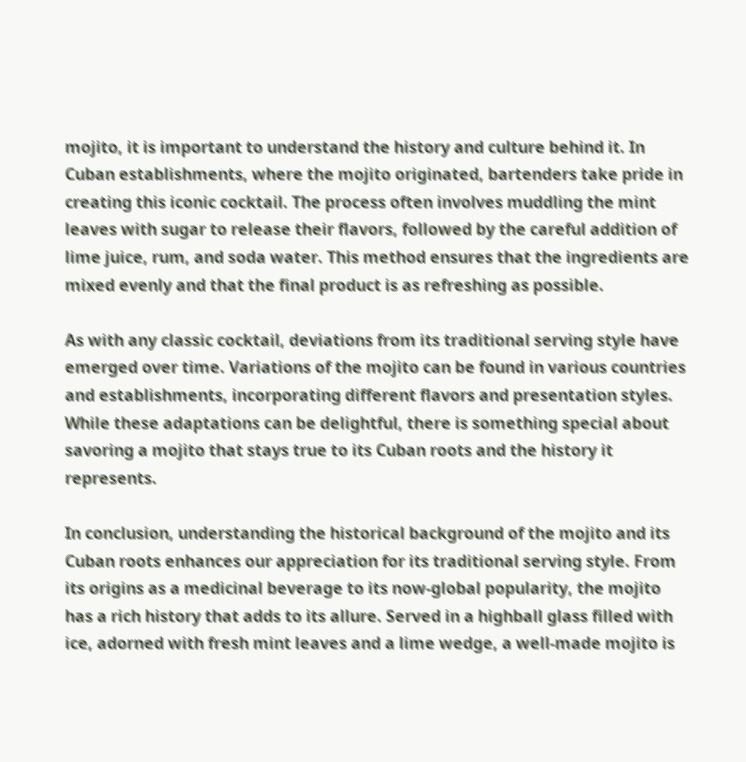mojito, it is important to understand the history and culture behind it. In Cuban establishments, where the mojito originated, bartenders take pride in creating this iconic cocktail. The process often involves muddling the mint leaves with sugar to release their flavors, followed by the careful addition of lime juice, rum, and soda water. This method ensures that the ingredients are mixed evenly and that the final product is as refreshing as possible.

As with any classic cocktail, deviations from its traditional serving style have emerged over time. Variations of the mojito can be found in various countries and establishments, incorporating different flavors and presentation styles. While these adaptations can be delightful, there is something special about savoring a mojito that stays true to its Cuban roots and the history it represents.

In conclusion, understanding the historical background of the mojito and its Cuban roots enhances our appreciation for its traditional serving style. From its origins as a medicinal beverage to its now-global popularity, the mojito has a rich history that adds to its allure. Served in a highball glass filled with ice, adorned with fresh mint leaves and a lime wedge, a well-made mojito is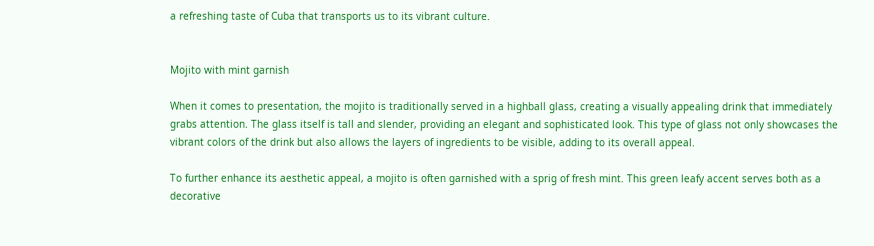a refreshing taste of Cuba that transports us to its vibrant culture.


Mojito with mint garnish

When it comes to presentation, the mojito is traditionally served in a highball glass, creating a visually appealing drink that immediately grabs attention. The glass itself is tall and slender, providing an elegant and sophisticated look. This type of glass not only showcases the vibrant colors of the drink but also allows the layers of ingredients to be visible, adding to its overall appeal.

To further enhance its aesthetic appeal, a mojito is often garnished with a sprig of fresh mint. This green leafy accent serves both as a decorative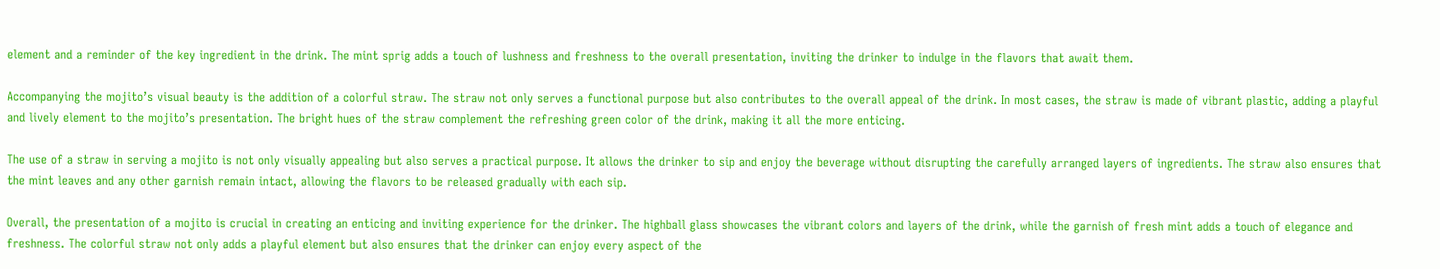element and a reminder of the key ingredient in the drink. The mint sprig adds a touch of lushness and freshness to the overall presentation, inviting the drinker to indulge in the flavors that await them.

Accompanying the mojito’s visual beauty is the addition of a colorful straw. The straw not only serves a functional purpose but also contributes to the overall appeal of the drink. In most cases, the straw is made of vibrant plastic, adding a playful and lively element to the mojito’s presentation. The bright hues of the straw complement the refreshing green color of the drink, making it all the more enticing.

The use of a straw in serving a mojito is not only visually appealing but also serves a practical purpose. It allows the drinker to sip and enjoy the beverage without disrupting the carefully arranged layers of ingredients. The straw also ensures that the mint leaves and any other garnish remain intact, allowing the flavors to be released gradually with each sip.

Overall, the presentation of a mojito is crucial in creating an enticing and inviting experience for the drinker. The highball glass showcases the vibrant colors and layers of the drink, while the garnish of fresh mint adds a touch of elegance and freshness. The colorful straw not only adds a playful element but also ensures that the drinker can enjoy every aspect of the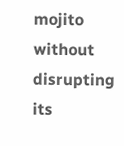mojito without disrupting its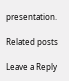presentation.

Related posts

Leave a Reply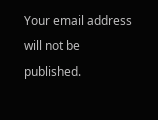Your email address will not be published.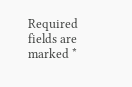Required fields are marked *